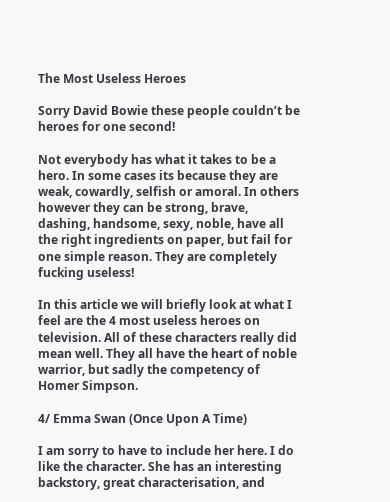The Most Useless Heroes

Sorry David Bowie these people couldn’t be heroes for one second!

Not everybody has what it takes to be a hero. In some cases its because they are weak, cowardly, selfish or amoral. In others however they can be strong, brave, dashing, handsome, sexy, noble, have all the right ingredients on paper, but fail for one simple reason. They are completely fucking useless!

In this article we will briefly look at what I feel are the 4 most useless heroes on television. All of these characters really did mean well. They all have the heart of noble warrior, but sadly the competency of Homer Simpson.

4/ Emma Swan (Once Upon A Time)

I am sorry to have to include her here. I do like the character. She has an interesting backstory, great characterisation, and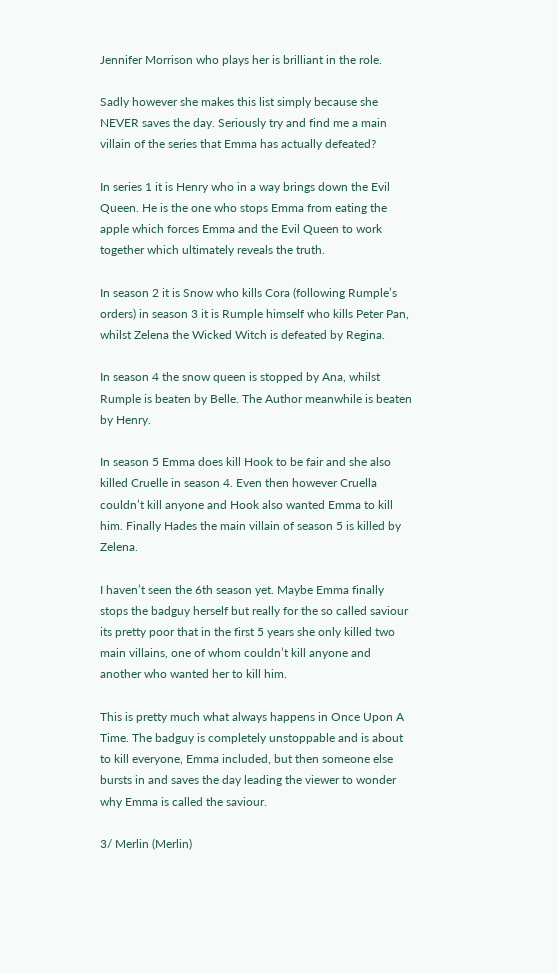Jennifer Morrison who plays her is brilliant in the role.

Sadly however she makes this list simply because she NEVER saves the day. Seriously try and find me a main villain of the series that Emma has actually defeated?

In series 1 it is Henry who in a way brings down the Evil Queen. He is the one who stops Emma from eating the apple which forces Emma and the Evil Queen to work together which ultimately reveals the truth.

In season 2 it is Snow who kills Cora (following Rumple’s orders) in season 3 it is Rumple himself who kills Peter Pan, whilst Zelena the Wicked Witch is defeated by Regina.

In season 4 the snow queen is stopped by Ana, whilst Rumple is beaten by Belle. The Author meanwhile is beaten by Henry.

In season 5 Emma does kill Hook to be fair and she also killed Cruelle in season 4. Even then however Cruella couldn’t kill anyone and Hook also wanted Emma to kill him. Finally Hades the main villain of season 5 is killed by Zelena.

I haven’t seen the 6th season yet. Maybe Emma finally stops the badguy herself but really for the so called saviour its pretty poor that in the first 5 years she only killed two main villains, one of whom couldn’t kill anyone and another who wanted her to kill him.

This is pretty much what always happens in Once Upon A Time. The badguy is completely unstoppable and is about to kill everyone, Emma included, but then someone else bursts in and saves the day leading the viewer to wonder why Emma is called the saviour.

3/ Merlin (Merlin)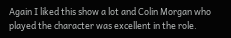Again I liked this show a lot and Colin Morgan who played the character was excellent in the role.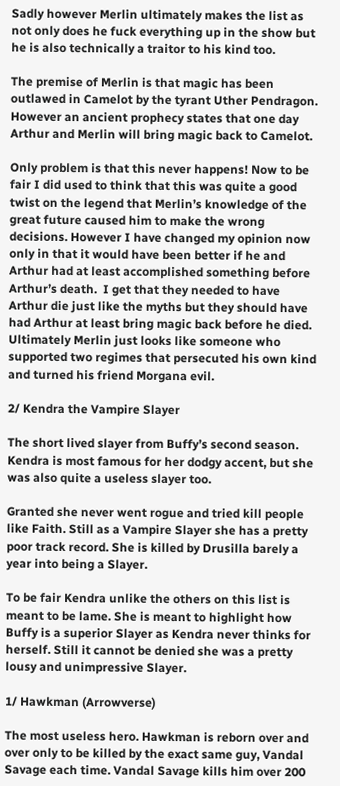Sadly however Merlin ultimately makes the list as not only does he fuck everything up in the show but he is also technically a traitor to his kind too.

The premise of Merlin is that magic has been outlawed in Camelot by the tyrant Uther Pendragon. However an ancient prophecy states that one day Arthur and Merlin will bring magic back to Camelot.

Only problem is that this never happens! Now to be fair I did used to think that this was quite a good twist on the legend that Merlin’s knowledge of the great future caused him to make the wrong decisions. However I have changed my opinion now only in that it would have been better if he and Arthur had at least accomplished something before Arthur’s death.  I get that they needed to have Arthur die just like the myths but they should have had Arthur at least bring magic back before he died. Ultimately Merlin just looks like someone who supported two regimes that persecuted his own kind and turned his friend Morgana evil.

2/ Kendra the Vampire Slayer

The short lived slayer from Buffy’s second season. Kendra is most famous for her dodgy accent, but she was also quite a useless slayer too.

Granted she never went rogue and tried kill people like Faith. Still as a Vampire Slayer she has a pretty poor track record. She is killed by Drusilla barely a year into being a Slayer.

To be fair Kendra unlike the others on this list is meant to be lame. She is meant to highlight how Buffy is a superior Slayer as Kendra never thinks for herself. Still it cannot be denied she was a pretty lousy and unimpressive Slayer.

1/ Hawkman (Arrowverse)

The most useless hero. Hawkman is reborn over and over only to be killed by the exact same guy, Vandal Savage each time. Vandal Savage kills him over 200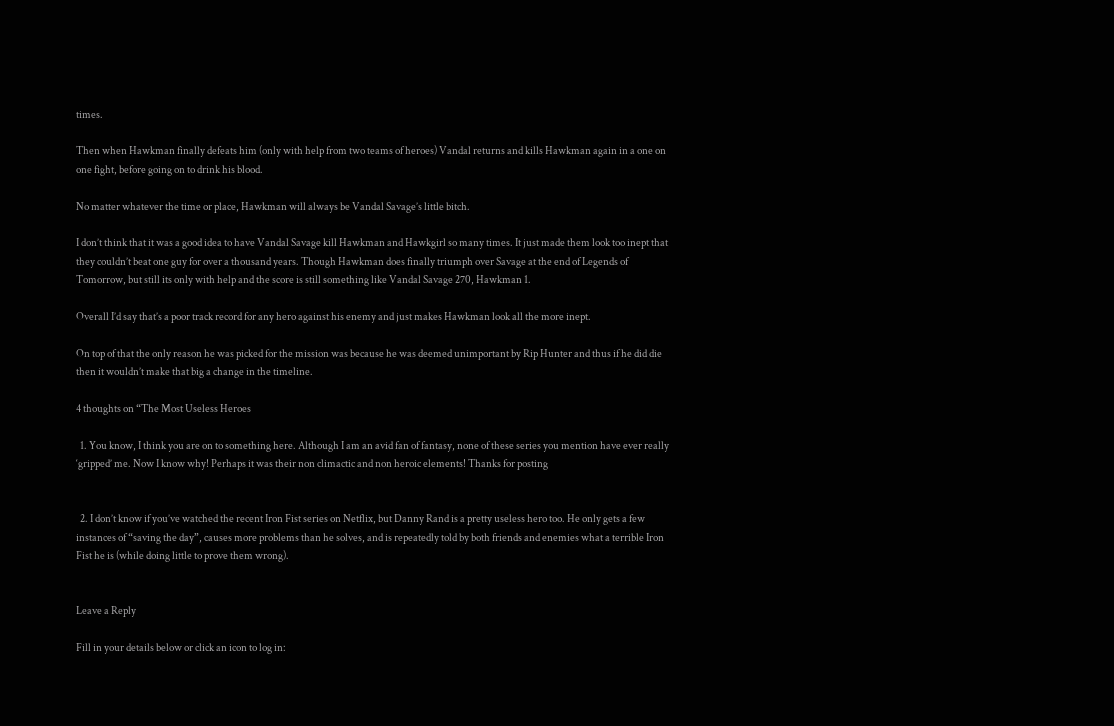times.

Then when Hawkman finally defeats him (only with help from two teams of heroes) Vandal returns and kills Hawkman again in a one on one fight, before going on to drink his blood.

No matter whatever the time or place, Hawkman will always be Vandal Savage’s little bitch.

I don’t think that it was a good idea to have Vandal Savage kill Hawkman and Hawkgirl so many times. It just made them look too inept that they couldn’t beat one guy for over a thousand years. Though Hawkman does finally triumph over Savage at the end of Legends of Tomorrow, but still its only with help and the score is still something like Vandal Savage 270, Hawkman 1.

Overall I’d say that’s a poor track record for any hero against his enemy and just makes Hawkman look all the more inept.

On top of that the only reason he was picked for the mission was because he was deemed unimportant by Rip Hunter and thus if he did die then it wouldn’t make that big a change in the timeline.

4 thoughts on “The Most Useless Heroes

  1. You know, I think you are on to something here. Although I am an avid fan of fantasy, none of these series you mention have ever really ‘gripped’ me. Now I know why! Perhaps it was their non climactic and non heroic elements! Thanks for posting


  2. I don’t know if you’ve watched the recent Iron Fist series on Netflix, but Danny Rand is a pretty useless hero too. He only gets a few instances of “saving the day”, causes more problems than he solves, and is repeatedly told by both friends and enemies what a terrible Iron Fist he is (while doing little to prove them wrong).


Leave a Reply

Fill in your details below or click an icon to log in: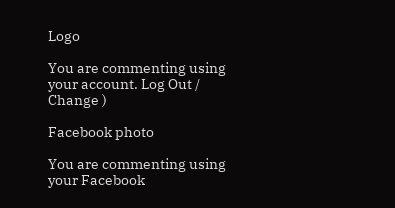Logo

You are commenting using your account. Log Out /  Change )

Facebook photo

You are commenting using your Facebook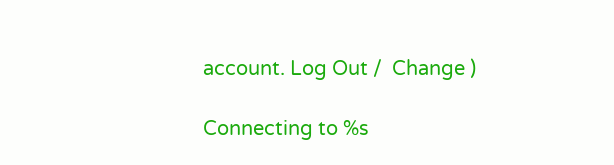account. Log Out /  Change )

Connecting to %s